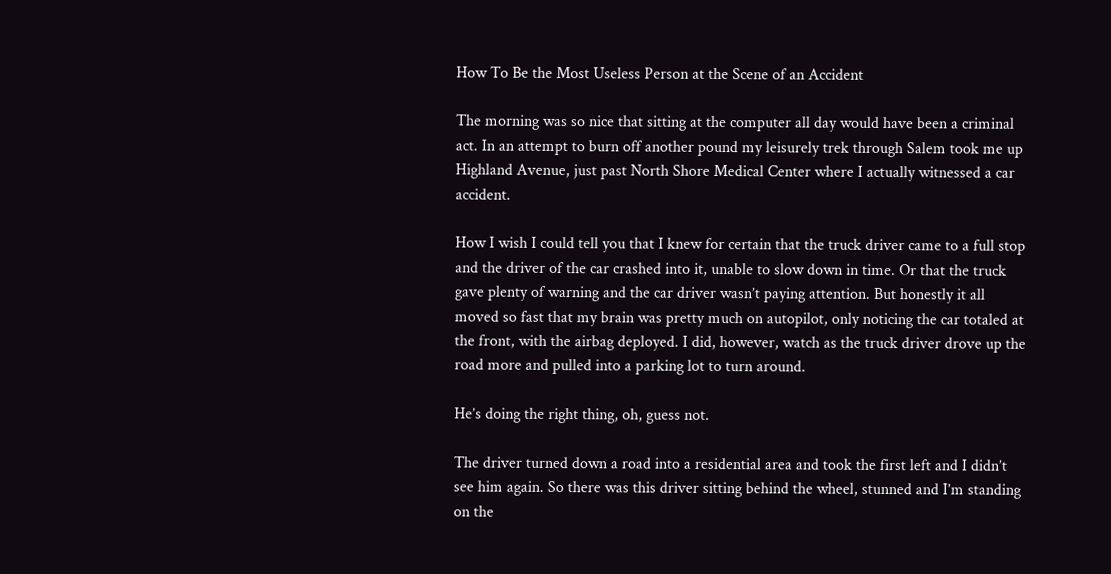How To Be the Most Useless Person at the Scene of an Accident

The morning was so nice that sitting at the computer all day would have been a criminal act. In an attempt to burn off another pound my leisurely trek through Salem took me up Highland Avenue, just past North Shore Medical Center where I actually witnessed a car accident.

How I wish I could tell you that I knew for certain that the truck driver came to a full stop and the driver of the car crashed into it, unable to slow down in time. Or that the truck gave plenty of warning and the car driver wasn’t paying attention. But honestly it all moved so fast that my brain was pretty much on autopilot, only noticing the car totaled at the front, with the airbag deployed. I did, however, watch as the truck driver drove up the road more and pulled into a parking lot to turn around.

He’s doing the right thing, oh, guess not.

The driver turned down a road into a residential area and took the first left and I didn’t see him again. So there was this driver sitting behind the wheel, stunned and I’m standing on the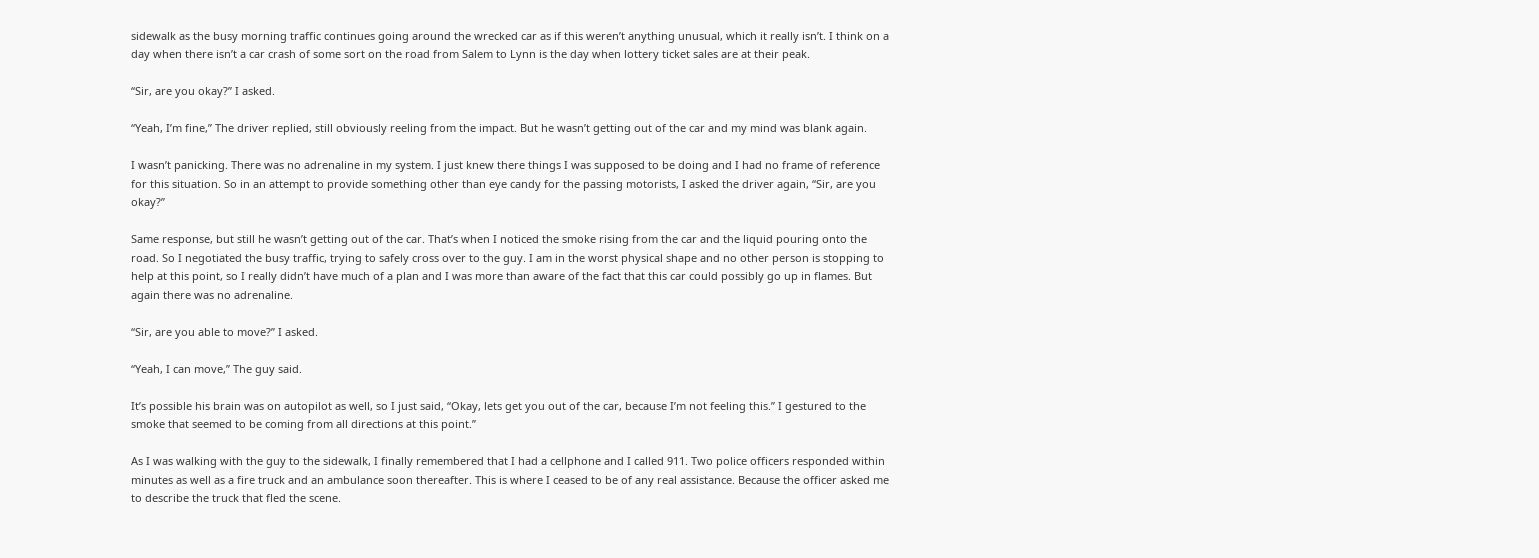sidewalk as the busy morning traffic continues going around the wrecked car as if this weren’t anything unusual, which it really isn’t. I think on a day when there isn’t a car crash of some sort on the road from Salem to Lynn is the day when lottery ticket sales are at their peak.

“Sir, are you okay?” I asked.

“Yeah, I’m fine,” The driver replied, still obviously reeling from the impact. But he wasn’t getting out of the car and my mind was blank again.

I wasn’t panicking. There was no adrenaline in my system. I just knew there things I was supposed to be doing and I had no frame of reference for this situation. So in an attempt to provide something other than eye candy for the passing motorists, I asked the driver again, “Sir, are you okay?”

Same response, but still he wasn’t getting out of the car. That’s when I noticed the smoke rising from the car and the liquid pouring onto the road. So I negotiated the busy traffic, trying to safely cross over to the guy. I am in the worst physical shape and no other person is stopping to help at this point, so I really didn’t have much of a plan and I was more than aware of the fact that this car could possibly go up in flames. But again there was no adrenaline.

“Sir, are you able to move?” I asked.

“Yeah, I can move,” The guy said.

It’s possible his brain was on autopilot as well, so I just said, “Okay, lets get you out of the car, because I’m not feeling this.” I gestured to the smoke that seemed to be coming from all directions at this point.”

As I was walking with the guy to the sidewalk, I finally remembered that I had a cellphone and I called 911. Two police officers responded within minutes as well as a fire truck and an ambulance soon thereafter. This is where I ceased to be of any real assistance. Because the officer asked me to describe the truck that fled the scene.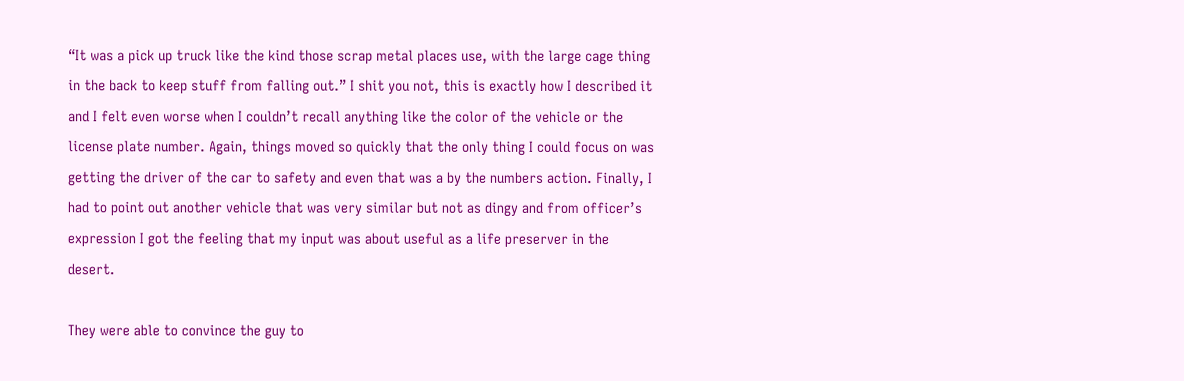“It was a pick up truck like the kind those scrap metal places use, with the large cage thing in the back to keep stuff from falling out.” I shit you not, this is exactly how I described it and I felt even worse when I couldn’t recall anything like the color of the vehicle or the license plate number. Again, things moved so quickly that the only thing I could focus on was getting the driver of the car to safety and even that was a by the numbers action. Finally, I had to point out another vehicle that was very similar but not as dingy and from officer’s expression I got the feeling that my input was about useful as a life preserver in the desert.

They were able to convince the guy to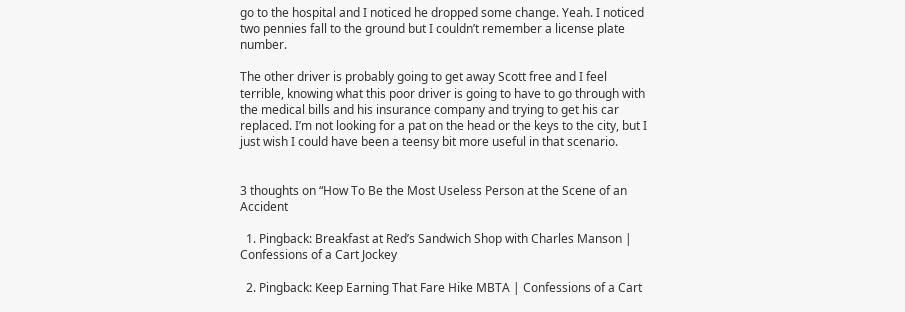go to the hospital and I noticed he dropped some change. Yeah. I noticed two pennies fall to the ground but I couldn’t remember a license plate number.

The other driver is probably going to get away Scott free and I feel terrible, knowing what this poor driver is going to have to go through with the medical bills and his insurance company and trying to get his car replaced. I’m not looking for a pat on the head or the keys to the city, but I just wish I could have been a teensy bit more useful in that scenario.


3 thoughts on “How To Be the Most Useless Person at the Scene of an Accident

  1. Pingback: Breakfast at Red’s Sandwich Shop with Charles Manson | Confessions of a Cart Jockey

  2. Pingback: Keep Earning That Fare Hike MBTA | Confessions of a Cart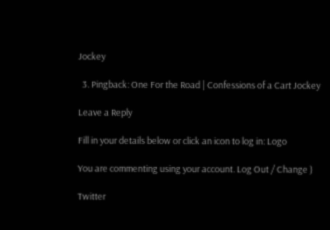Jockey

  3. Pingback: One For the Road | Confessions of a Cart Jockey

Leave a Reply

Fill in your details below or click an icon to log in: Logo

You are commenting using your account. Log Out / Change )

Twitter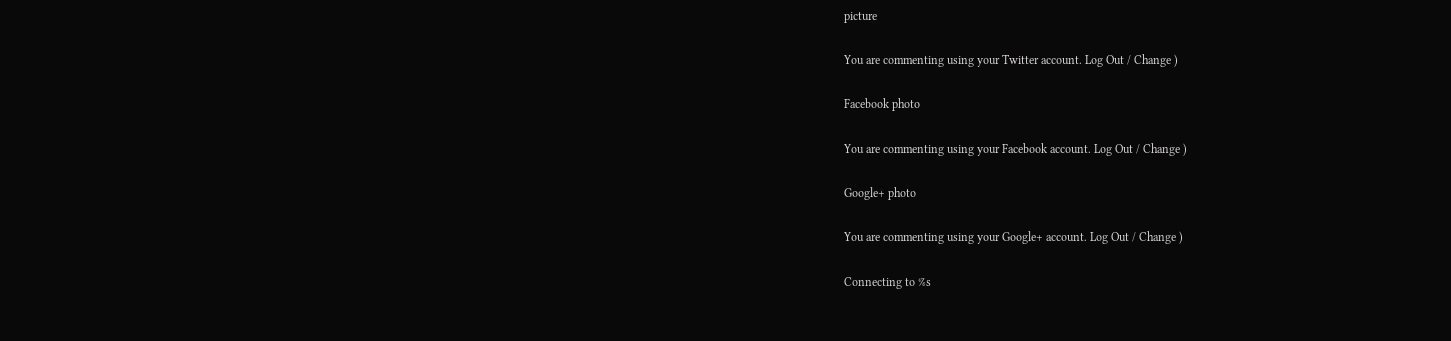picture

You are commenting using your Twitter account. Log Out / Change )

Facebook photo

You are commenting using your Facebook account. Log Out / Change )

Google+ photo

You are commenting using your Google+ account. Log Out / Change )

Connecting to %s